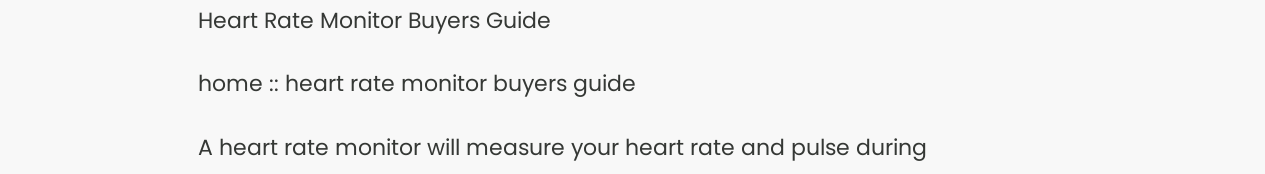Heart Rate Monitor Buyers Guide

home :: heart rate monitor buyers guide

A heart rate monitor will measure your heart rate and pulse during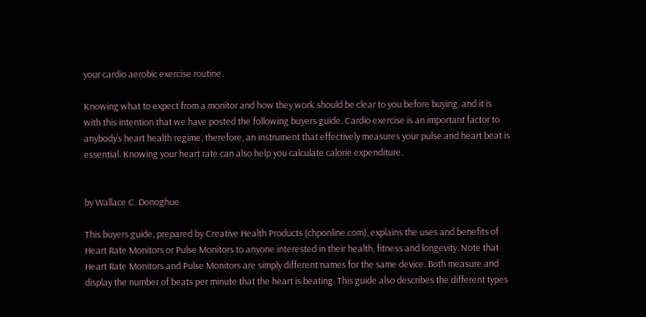your cardio aerobic exercise routine.

Knowing what to expect from a monitor and how they work should be clear to you before buying, and it is with this intention that we have posted the following buyers guide. Cardio exercise is an important factor to anybody’s heart health regime, therefore, an instrument that effectively measures your pulse and heart beat is essential. Knowing your heart rate can also help you calculate calorie expenditure.


by Wallace C. Donoghue

This buyers guide, prepared by Creative Health Products (chponline.com), explains the uses and benefits of Heart Rate Monitors or Pulse Monitors to anyone interested in their health, fitness and longevity. Note that Heart Rate Monitors and Pulse Monitors are simply different names for the same device. Both measure and display the number of beats per minute that the heart is beating. This guide also describes the different types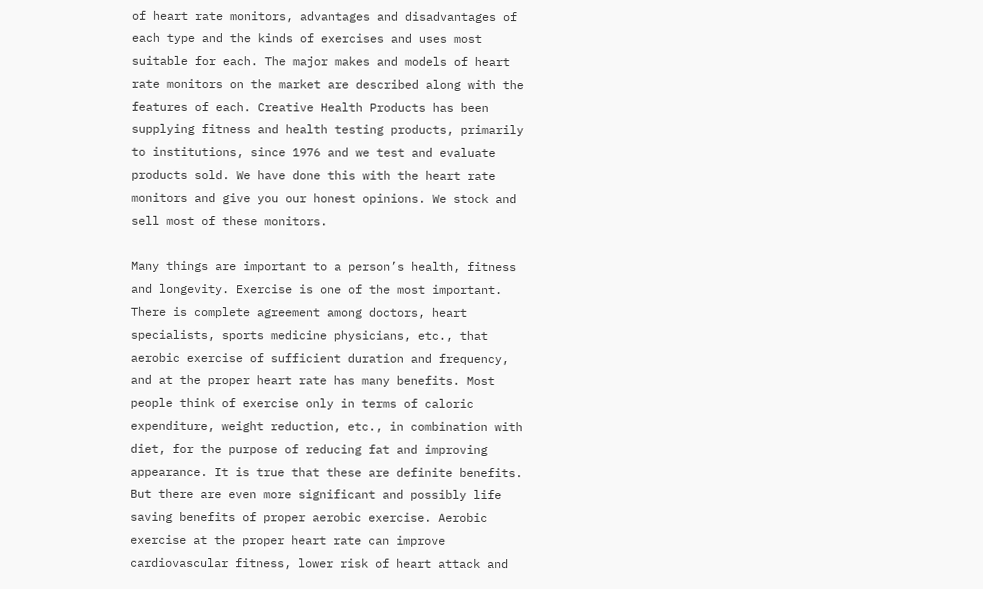of heart rate monitors, advantages and disadvantages of each type and the kinds of exercises and uses most suitable for each. The major makes and models of heart rate monitors on the market are described along with the features of each. Creative Health Products has been supplying fitness and health testing products, primarily to institutions, since 1976 and we test and evaluate products sold. We have done this with the heart rate monitors and give you our honest opinions. We stock and sell most of these monitors.

Many things are important to a person’s health, fitness and longevity. Exercise is one of the most important. There is complete agreement among doctors, heart specialists, sports medicine physicians, etc., that aerobic exercise of sufficient duration and frequency, and at the proper heart rate has many benefits. Most people think of exercise only in terms of caloric expenditure, weight reduction, etc., in combination with diet, for the purpose of reducing fat and improving appearance. It is true that these are definite benefits. But there are even more significant and possibly life saving benefits of proper aerobic exercise. Aerobic exercise at the proper heart rate can improve cardiovascular fitness, lower risk of heart attack and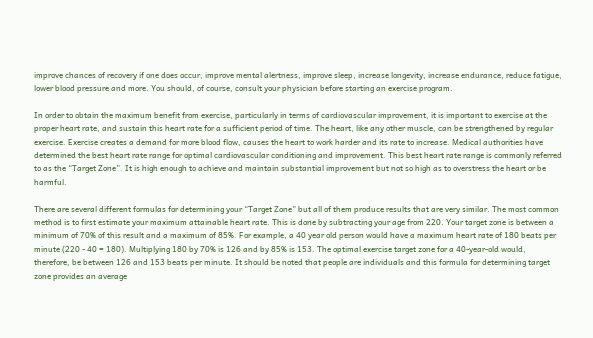improve chances of recovery if one does occur, improve mental alertness, improve sleep, increase longevity, increase endurance, reduce fatigue, lower blood pressure and more. You should, of course, consult your physician before starting an exercise program.

In order to obtain the maximum benefit from exercise, particularly in terms of cardiovascular improvement, it is important to exercise at the proper heart rate, and sustain this heart rate for a sufficient period of time. The heart, like any other muscle, can be strengthened by regular exercise. Exercise creates a demand for more blood flow, causes the heart to work harder and its rate to increase. Medical authorities have determined the best heart rate range for optimal cardiovascular conditioning and improvement. This best heart rate range is commonly referred to as the “Target Zone”. It is high enough to achieve and maintain substantial improvement but not so high as to overstress the heart or be harmful.

There are several different formulas for determining your “Target Zone” but all of them produce results that are very similar. The most common method is to first estimate your maximum attainable heart rate. This is done by subtracting your age from 220. Your target zone is between a minimum of 70% of this result and a maximum of 85%. For example, a 40 year old person would have a maximum heart rate of 180 beats per minute (220 - 40 = 180). Multiplying 180 by 70% is 126 and by 85% is 153. The optimal exercise target zone for a 40-year-old would, therefore, be between 126 and 153 beats per minute. It should be noted that people are individuals and this formula for determining target zone provides an average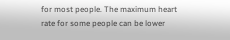for most people. The maximum heart rate for some people can be lower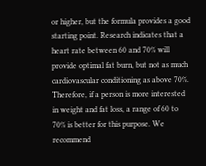or higher, but the formula provides a good starting point. Research indicates that a heart rate between 60 and 70% will provide optimal fat burn, but not as much cardiovascular conditioning as above 70%. Therefore, if a person is more interested in weight and fat loss, a range of 60 to 70% is better for this purpose. We recommend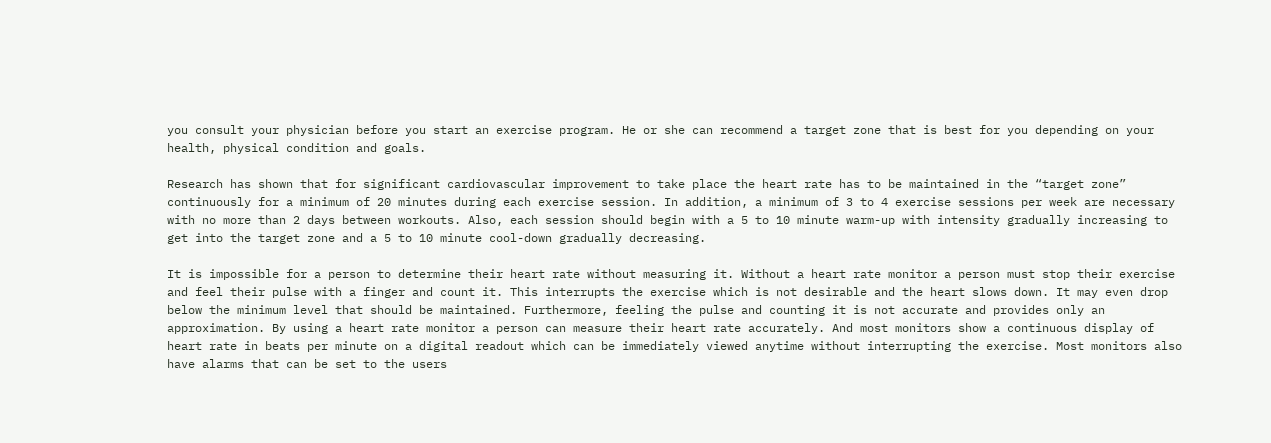you consult your physician before you start an exercise program. He or she can recommend a target zone that is best for you depending on your health, physical condition and goals.

Research has shown that for significant cardiovascular improvement to take place the heart rate has to be maintained in the “target zone” continuously for a minimum of 20 minutes during each exercise session. In addition, a minimum of 3 to 4 exercise sessions per week are necessary with no more than 2 days between workouts. Also, each session should begin with a 5 to 10 minute warm-up with intensity gradually increasing to get into the target zone and a 5 to 10 minute cool-down gradually decreasing.

It is impossible for a person to determine their heart rate without measuring it. Without a heart rate monitor a person must stop their exercise and feel their pulse with a finger and count it. This interrupts the exercise which is not desirable and the heart slows down. It may even drop below the minimum level that should be maintained. Furthermore, feeling the pulse and counting it is not accurate and provides only an approximation. By using a heart rate monitor a person can measure their heart rate accurately. And most monitors show a continuous display of heart rate in beats per minute on a digital readout which can be immediately viewed anytime without interrupting the exercise. Most monitors also have alarms that can be set to the users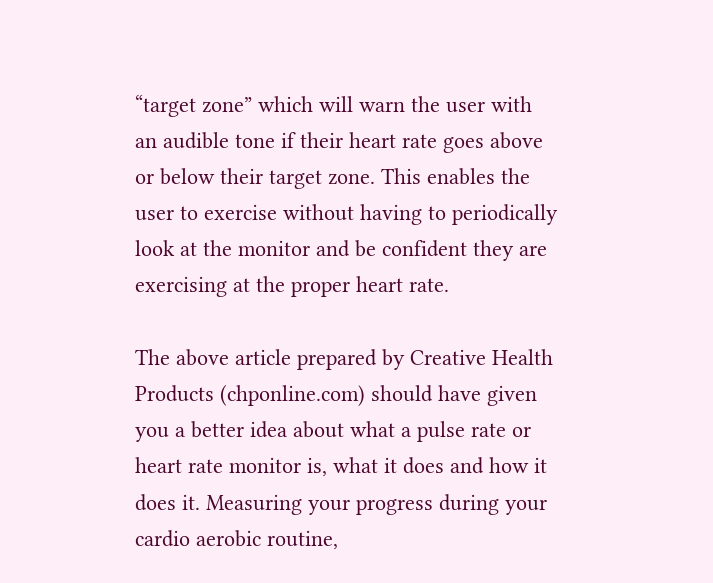“target zone” which will warn the user with an audible tone if their heart rate goes above or below their target zone. This enables the user to exercise without having to periodically look at the monitor and be confident they are exercising at the proper heart rate.

The above article prepared by Creative Health Products (chponline.com) should have given you a better idea about what a pulse rate or heart rate monitor is, what it does and how it does it. Measuring your progress during your cardio aerobic routine,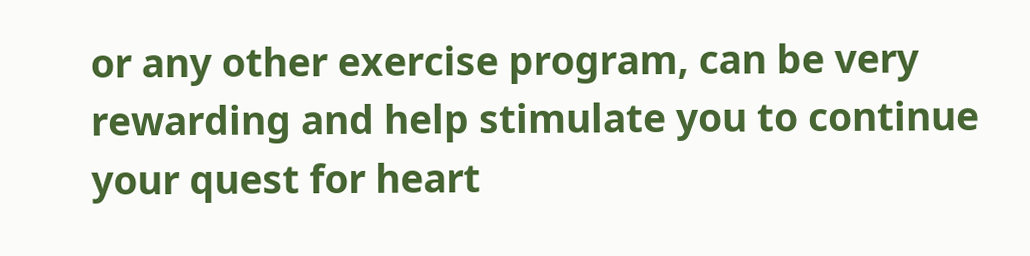or any other exercise program, can be very rewarding and help stimulate you to continue your quest for heart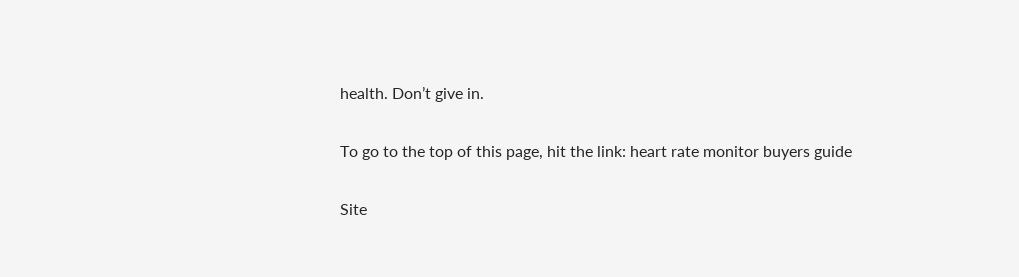health. Don’t give in.

To go to the top of this page, hit the link: heart rate monitor buyers guide

Site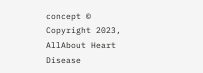concept © Copyright 2023, AllAbout Heart Disease